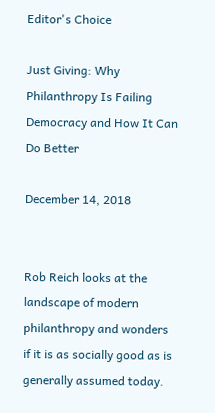Editor's Choice

Just Giving: Why Philanthropy Is Failing Democracy and How It Can Do Better

December 14, 2018


Rob Reich looks at the landscape of modern philanthropy and wonders if it is as socially good as is generally assumed today.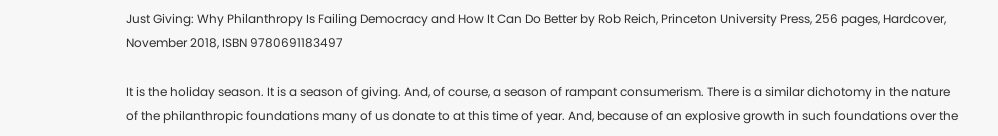Just Giving: Why Philanthropy Is Failing Democracy and How It Can Do Better by Rob Reich, Princeton University Press, 256 pages, Hardcover, November 2018, ISBN 9780691183497

It is the holiday season. It is a season of giving. And, of course, a season of rampant consumerism. There is a similar dichotomy in the nature of the philanthropic foundations many of us donate to at this time of year. And, because of an explosive growth in such foundations over the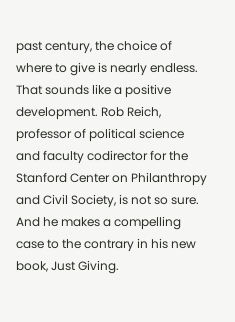past century, the choice of where to give is nearly endless. That sounds like a positive development. Rob Reich, professor of political science and faculty codirector for the Stanford Center on Philanthropy and Civil Society, is not so sure. And he makes a compelling case to the contrary in his new book, Just Giving.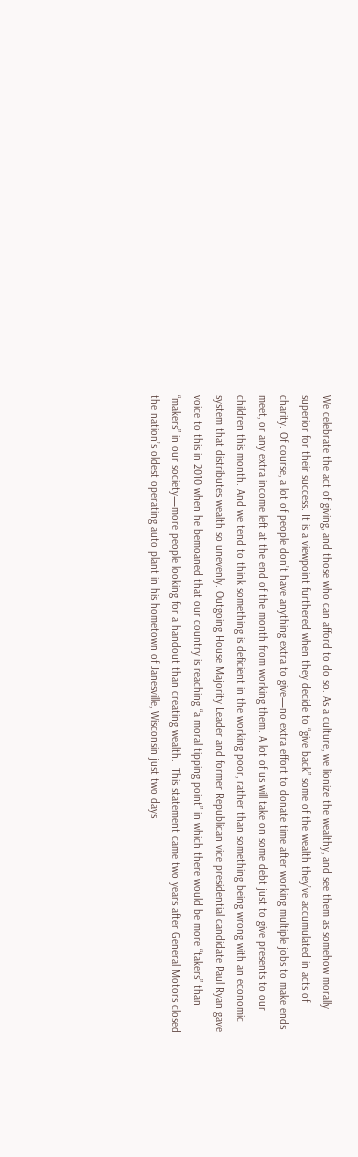We celebrate the act of giving, and those who can afford to do so. As a culture, we lionize the wealthy, and see them as somehow morally superior for their success. It is a viewpoint furthered when they decide to “give back” some of the wealth they’ve accumulated in acts of charity. Of course, a lot of people don’t have anything extra to give—no extra effort to donate time after working multiple jobs to make ends meet, or any extra income left at the end of the month from working them. A lot of us will take on some debt just to give presents to our children this month. And we tend to think something is deficient in the working poor, rather than something being wrong with an economic system that distributes wealth so unevenly. Outgoing House Majority Leader and former Republican vice presidential candidate Paul Ryan gave voice to this in 2010 when he bemoaned that our country is reaching “a moral tipping point” in which there would be more “takers” than “makers” in our society—more people looking for a handout than creating wealth.  This statement came two years after General Motors closed the nation’s oldest operating auto plant in his hometown of Janesville, Wisconsin just two days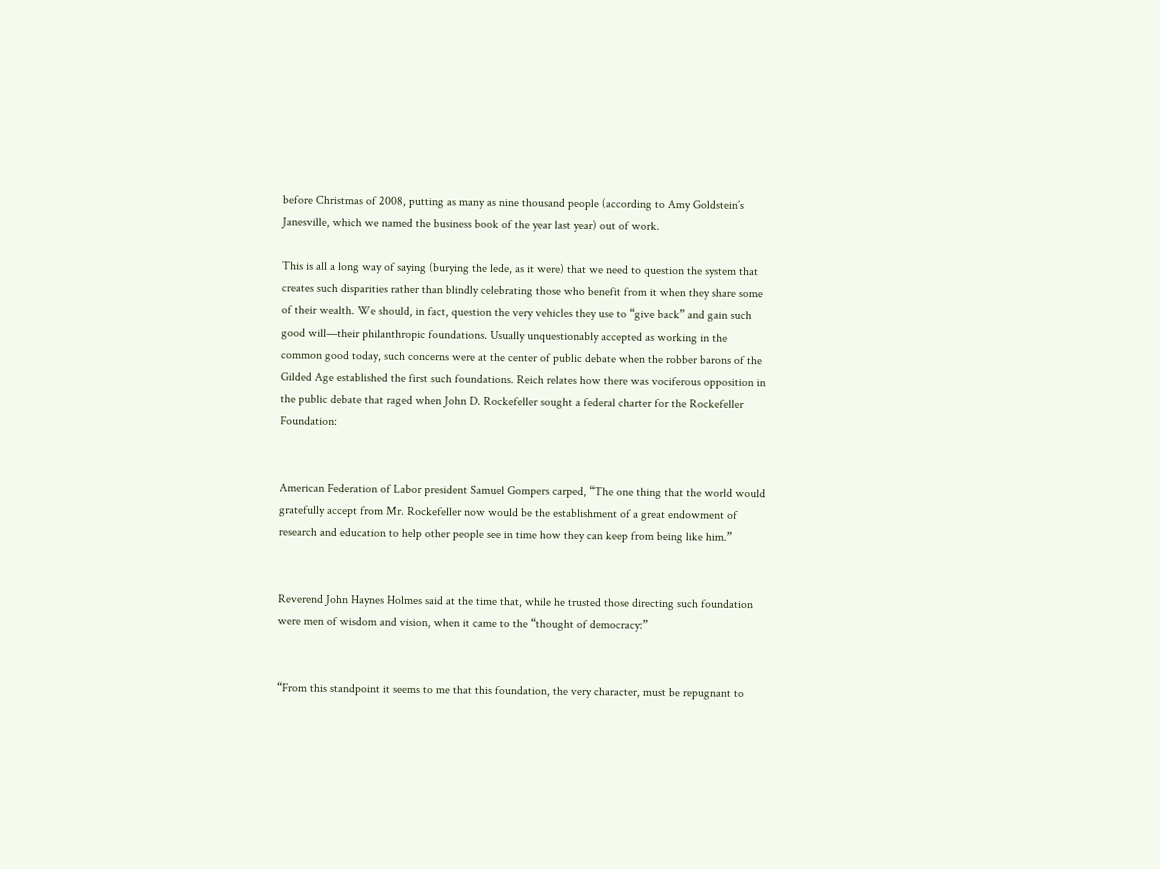before Christmas of 2008, putting as many as nine thousand people (according to Amy Goldstein’s Janesville, which we named the business book of the year last year) out of work.

This is all a long way of saying (burying the lede, as it were) that we need to question the system that creates such disparities rather than blindly celebrating those who benefit from it when they share some of their wealth. We should, in fact, question the very vehicles they use to “give back” and gain such good will—their philanthropic foundations. Usually unquestionably accepted as working in the common good today, such concerns were at the center of public debate when the robber barons of the Gilded Age established the first such foundations. Reich relates how there was vociferous opposition in the public debate that raged when John D. Rockefeller sought a federal charter for the Rockefeller Foundation:


American Federation of Labor president Samuel Gompers carped, “The one thing that the world would gratefully accept from Mr. Rockefeller now would be the establishment of a great endowment of research and education to help other people see in time how they can keep from being like him.”


Reverend John Haynes Holmes said at the time that, while he trusted those directing such foundation were men of wisdom and vision, when it came to the “thought of democracy:”


“From this standpoint it seems to me that this foundation, the very character, must be repugnant to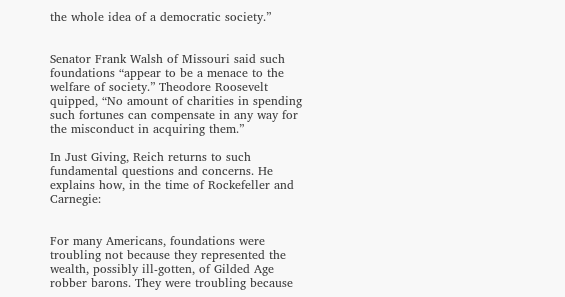the whole idea of a democratic society.”


Senator Frank Walsh of Missouri said such foundations “appear to be a menace to the welfare of society.” Theodore Roosevelt quipped, “No amount of charities in spending such fortunes can compensate in any way for the misconduct in acquiring them.”

In Just Giving, Reich returns to such fundamental questions and concerns. He explains how, in the time of Rockefeller and Carnegie:


For many Americans, foundations were troubling not because they represented the wealth, possibly ill-gotten, of Gilded Age robber barons. They were troubling because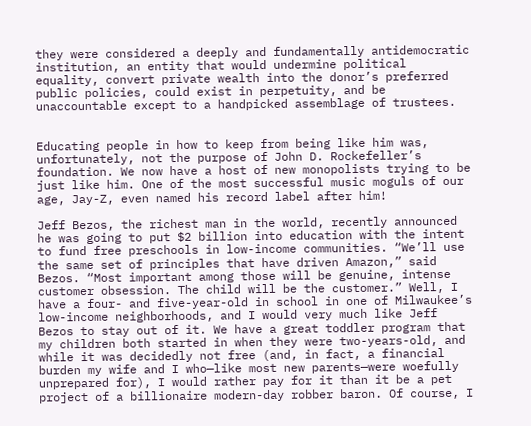they were considered a deeply and fundamentally antidemocratic institution, an entity that would undermine political equality, convert private wealth into the donor’s preferred public policies, could exist in perpetuity, and be unaccountable except to a handpicked assemblage of trustees.


Educating people in how to keep from being like him was, unfortunately, not the purpose of John D. Rockefeller’s foundation. We now have a host of new monopolists trying to be just like him. One of the most successful music moguls of our age, Jay-Z, even named his record label after him!

Jeff Bezos, the richest man in the world, recently announced he was going to put $2 billion into education with the intent to fund free preschools in low-income communities. “We’ll use the same set of principles that have driven Amazon,” said Bezos. “Most important among those will be genuine, intense customer obsession. The child will be the customer.” Well, I have a four- and five-year-old in school in one of Milwaukee’s low-income neighborhoods, and I would very much like Jeff Bezos to stay out of it. We have a great toddler program that my children both started in when they were two-years-old, and while it was decidedly not free (and, in fact, a financial burden my wife and I who—like most new parents—were woefully unprepared for), I would rather pay for it than it be a pet project of a billionaire modern-day robber baron. Of course, I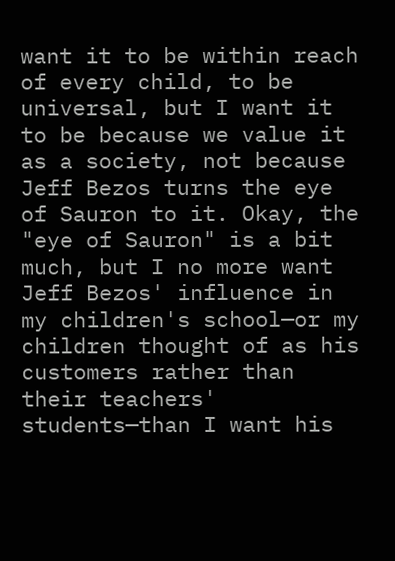want it to be within reach of every child, to be universal, but I want it to be because we value it as a society, not because Jeff Bezos turns the eye of Sauron to it. Okay, the "eye of Sauron" is a bit much, but I no more want Jeff Bezos' influence in my children's school—or my children thought of as his customers rather than their teachers' students—than I want his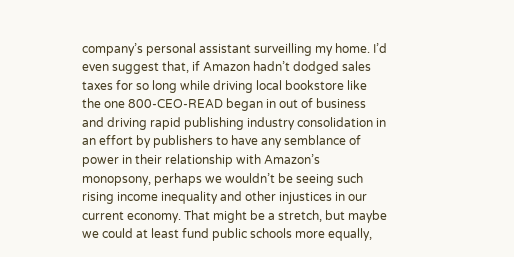company’s personal assistant surveilling my home. I’d even suggest that, if Amazon hadn’t dodged sales taxes for so long while driving local bookstore like the one 800-CEO-READ began in out of business and driving rapid publishing industry consolidation in an effort by publishers to have any semblance of power in their relationship with Amazon’s monopsony, perhaps we wouldn’t be seeing such rising income inequality and other injustices in our current economy. That might be a stretch, but maybe we could at least fund public schools more equally,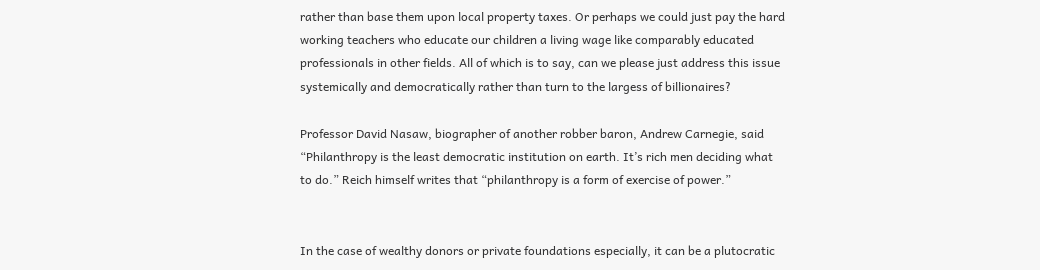rather than base them upon local property taxes. Or perhaps we could just pay the hard working teachers who educate our children a living wage like comparably educated professionals in other fields. All of which is to say, can we please just address this issue systemically and democratically rather than turn to the largess of billionaires?

Professor David Nasaw, biographer of another robber baron, Andrew Carnegie, said “Philanthropy is the least democratic institution on earth. It’s rich men deciding what to do.” Reich himself writes that “philanthropy is a form of exercise of power.”


In the case of wealthy donors or private foundations especially, it can be a plutocratic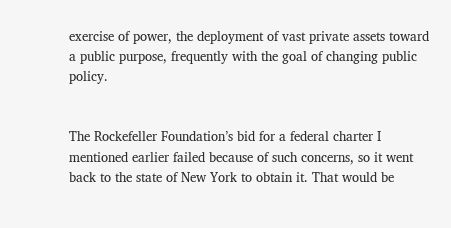exercise of power, the deployment of vast private assets toward a public purpose, frequently with the goal of changing public policy.


The Rockefeller Foundation’s bid for a federal charter I mentioned earlier failed because of such concerns, so it went back to the state of New York to obtain it. That would be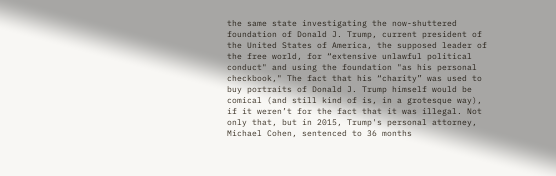the same state investigating the now-shuttered foundation of Donald J. Trump, current president of the United States of America, the supposed leader of the free world, for “extensive unlawful political conduct" and using the foundation "as his personal checkbook," The fact that his “charity” was used to buy portraits of Donald J. Trump himself would be comical (and still kind of is, in a grotesque way), if it weren’t for the fact that it was illegal. Not only that, but in 2015, Trump's personal attorney, Michael Cohen, sentenced to 36 months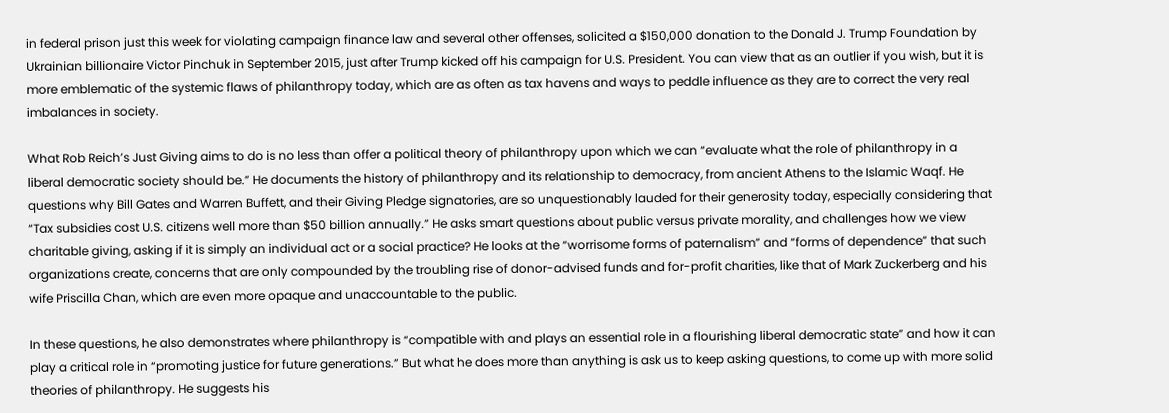in federal prison just this week for violating campaign finance law and several other offenses, solicited a $150,000 donation to the Donald J. Trump Foundation by Ukrainian billionaire Victor Pinchuk in September 2015, just after Trump kicked off his campaign for U.S. President. You can view that as an outlier if you wish, but it is more emblematic of the systemic flaws of philanthropy today, which are as often as tax havens and ways to peddle influence as they are to correct the very real imbalances in society.

What Rob Reich’s Just Giving aims to do is no less than offer a political theory of philanthropy upon which we can “evaluate what the role of philanthropy in a liberal democratic society should be.” He documents the history of philanthropy and its relationship to democracy, from ancient Athens to the Islamic Waqf. He questions why Bill Gates and Warren Buffett, and their Giving Pledge signatories, are so unquestionably lauded for their generosity today, especially considering that “Tax subsidies cost U.S. citizens well more than $50 billion annually.” He asks smart questions about public versus private morality, and challenges how we view charitable giving, asking if it is simply an individual act or a social practice? He looks at the “worrisome forms of paternalism” and “forms of dependence” that such organizations create, concerns that are only compounded by the troubling rise of donor-advised funds and for-profit charities, like that of Mark Zuckerberg and his wife Priscilla Chan, which are even more opaque and unaccountable to the public.

In these questions, he also demonstrates where philanthropy is “compatible with and plays an essential role in a flourishing liberal democratic state” and how it can play a critical role in “promoting justice for future generations.” But what he does more than anything is ask us to keep asking questions, to come up with more solid theories of philanthropy. He suggests his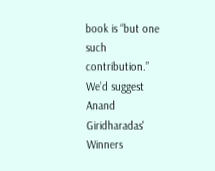book is “but one such contribution.” We’d suggest Anand Giridharadas' Winners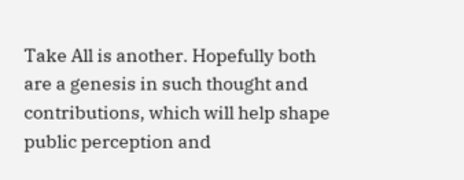Take All is another. Hopefully both are a genesis in such thought and contributions, which will help shape public perception and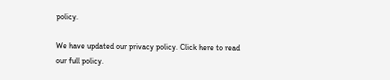policy.

We have updated our privacy policy. Click here to read our full policy.